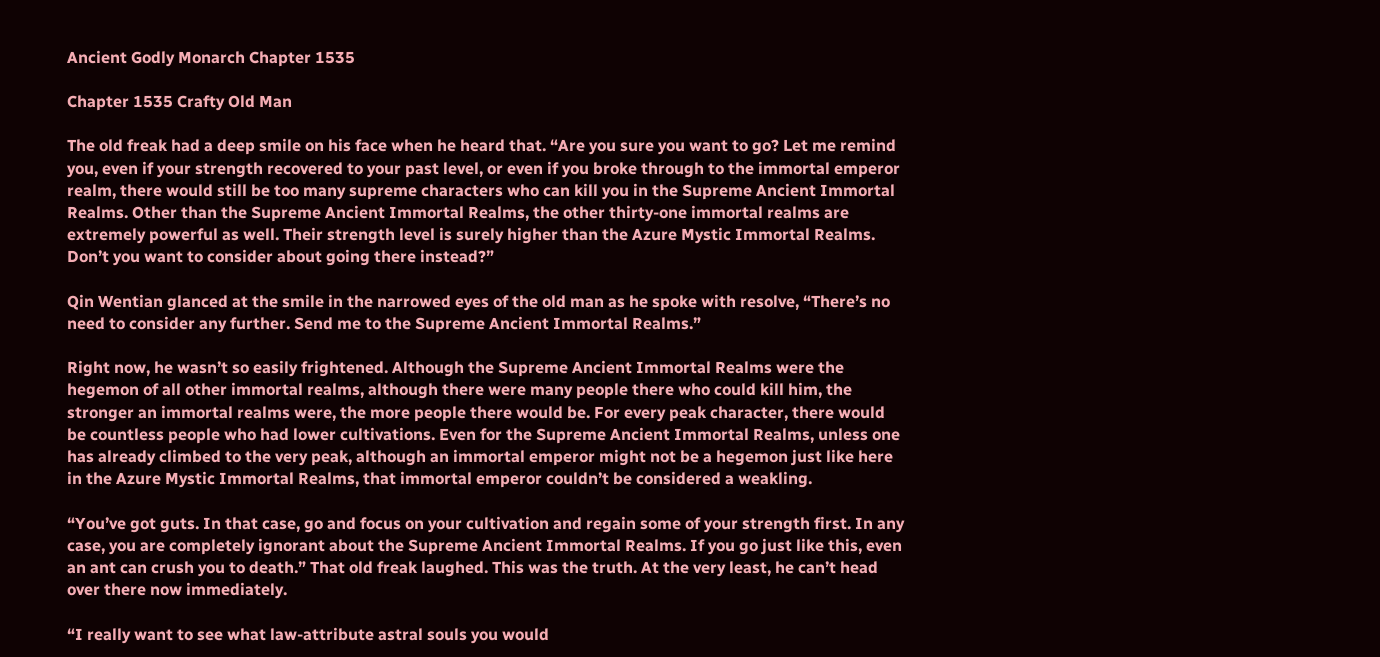Ancient Godly Monarch Chapter 1535

Chapter 1535 Crafty Old Man

The old freak had a deep smile on his face when he heard that. “Are you sure you want to go? Let me remind you, even if your strength recovered to your past level, or even if you broke through to the immortal emperor realm, there would still be too many supreme characters who can kill you in the Supreme Ancient Immortal Realms. Other than the Supreme Ancient Immortal Realms, the other thirty-one immortal realms are extremely powerful as well. Their strength level is surely higher than the Azure Mystic Immortal Realms. Don’t you want to consider about going there instead?”

Qin Wentian glanced at the smile in the narrowed eyes of the old man as he spoke with resolve, “There’s no need to consider any further. Send me to the Supreme Ancient Immortal Realms.”

Right now, he wasn’t so easily frightened. Although the Supreme Ancient Immortal Realms were the hegemon of all other immortal realms, although there were many people there who could kill him, the stronger an immortal realms were, the more people there would be. For every peak character, there would be countless people who had lower cultivations. Even for the Supreme Ancient Immortal Realms, unless one has already climbed to the very peak, although an immortal emperor might not be a hegemon just like here in the Azure Mystic Immortal Realms, that immortal emperor couldn’t be considered a weakling.

“You’ve got guts. In that case, go and focus on your cultivation and regain some of your strength first. In any case, you are completely ignorant about the Supreme Ancient Immortal Realms. If you go just like this, even an ant can crush you to death.” That old freak laughed. This was the truth. At the very least, he can’t head over there now immediately.

“I really want to see what law-attribute astral souls you would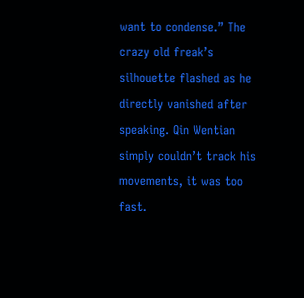want to condense.” The crazy old freak’s silhouette flashed as he directly vanished after speaking. Qin Wentian simply couldn’t track his movements, it was too fast.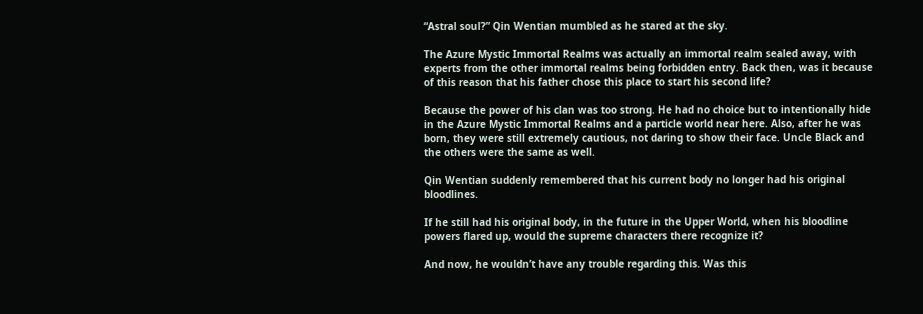“Astral soul?” Qin Wentian mumbled as he stared at the sky.

The Azure Mystic Immortal Realms was actually an immortal realm sealed away, with experts from the other immortal realms being forbidden entry. Back then, was it because of this reason that his father chose this place to start his second life?

Because the power of his clan was too strong. He had no choice but to intentionally hide in the Azure Mystic Immortal Realms and a particle world near here. Also, after he was born, they were still extremely cautious, not daring to show their face. Uncle Black and the others were the same as well.

Qin Wentian suddenly remembered that his current body no longer had his original bloodlines.

If he still had his original body, in the future in the Upper World, when his bloodline powers flared up, would the supreme characters there recognize it?

And now, he wouldn’t have any trouble regarding this. Was this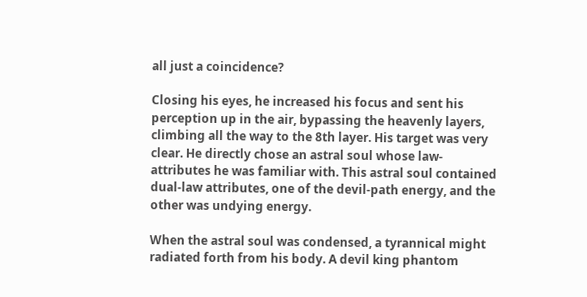all just a coincidence?

Closing his eyes, he increased his focus and sent his perception up in the air, bypassing the heavenly layers, climbing all the way to the 8th layer. His target was very clear. He directly chose an astral soul whose law-attributes he was familiar with. This astral soul contained dual-law attributes, one of the devil-path energy, and the other was undying energy.

When the astral soul was condensed, a tyrannical might radiated forth from his body. A devil king phantom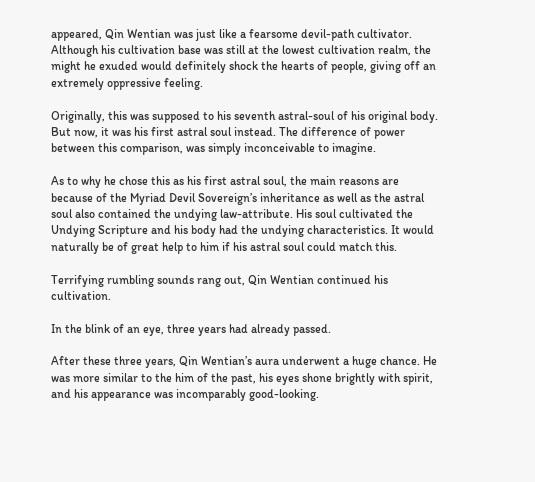appeared, Qin Wentian was just like a fearsome devil-path cultivator. Although his cultivation base was still at the lowest cultivation realm, the might he exuded would definitely shock the hearts of people, giving off an extremely oppressive feeling.

Originally, this was supposed to his seventh astral-soul of his original body. But now, it was his first astral soul instead. The difference of power between this comparison, was simply inconceivable to imagine.

As to why he chose this as his first astral soul, the main reasons are because of the Myriad Devil Sovereign’s inheritance as well as the astral soul also contained the undying law-attribute. His soul cultivated the Undying Scripture and his body had the undying characteristics. It would naturally be of great help to him if his astral soul could match this.

Terrifying rumbling sounds rang out, Qin Wentian continued his cultivation.

In the blink of an eye, three years had already passed.

After these three years, Qin Wentian’s aura underwent a huge chance. He was more similar to the him of the past, his eyes shone brightly with spirit, and his appearance was incomparably good-looking.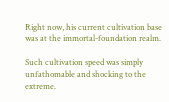Right now, his current cultivation base was at the immortal-foundation realm.

Such cultivation speed was simply unfathomable and shocking to the extreme.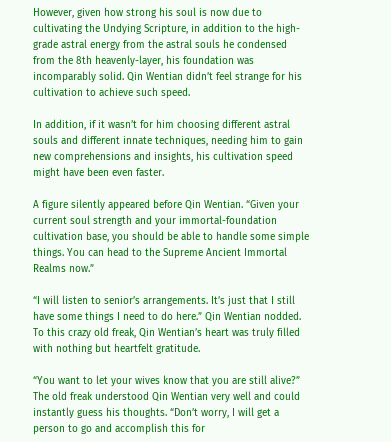However, given how strong his soul is now due to cultivating the Undying Scripture, in addition to the high-grade astral energy from the astral souls he condensed from the 8th heavenly-layer, his foundation was incomparably solid. Qin Wentian didn’t feel strange for his cultivation to achieve such speed.

In addition, if it wasn’t for him choosing different astral souls and different innate techniques, needing him to gain new comprehensions and insights, his cultivation speed might have been even faster.

A figure silently appeared before Qin Wentian. “Given your current soul strength and your immortal-foundation cultivation base, you should be able to handle some simple things. You can head to the Supreme Ancient Immortal Realms now.”

“I will listen to senior’s arrangements. It’s just that I still have some things I need to do here.” Qin Wentian nodded. To this crazy old freak, Qin Wentian’s heart was truly filled with nothing but heartfelt gratitude.

“You want to let your wives know that you are still alive?” The old freak understood Qin Wentian very well and could instantly guess his thoughts. “Don’t worry, I will get a person to go and accomplish this for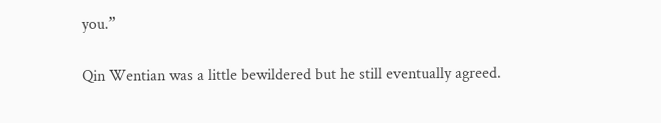you.”

Qin Wentian was a little bewildered but he still eventually agreed.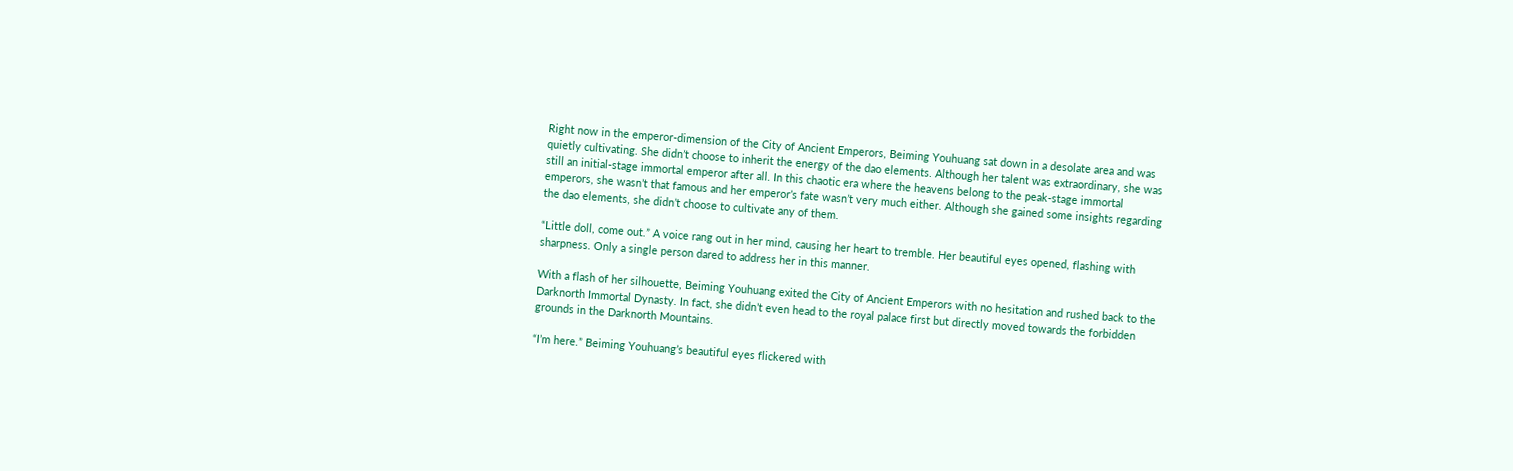Right now in the emperor-dimension of the City of Ancient Emperors, Beiming Youhuang sat down in a desolate area and was quietly cultivating. She didn’t choose to inherit the energy of the dao elements. Although her talent was extraordinary, she was still an initial-stage immortal emperor after all. In this chaotic era where the heavens belong to the peak-stage immortal emperors, she wasn’t that famous and her emperor’s fate wasn’t very much either. Although she gained some insights regarding the dao elements, she didn’t choose to cultivate any of them.

“Little doll, come out.” A voice rang out in her mind, causing her heart to tremble. Her beautiful eyes opened, flashing with sharpness. Only a single person dared to address her in this manner.

With a flash of her silhouette, Beiming Youhuang exited the City of Ancient Emperors with no hesitation and rushed back to the Darknorth Immortal Dynasty. In fact, she didn’t even head to the royal palace first but directly moved towards the forbidden grounds in the Darknorth Mountains.

“I’m here.” Beiming Youhuang’s beautiful eyes flickered with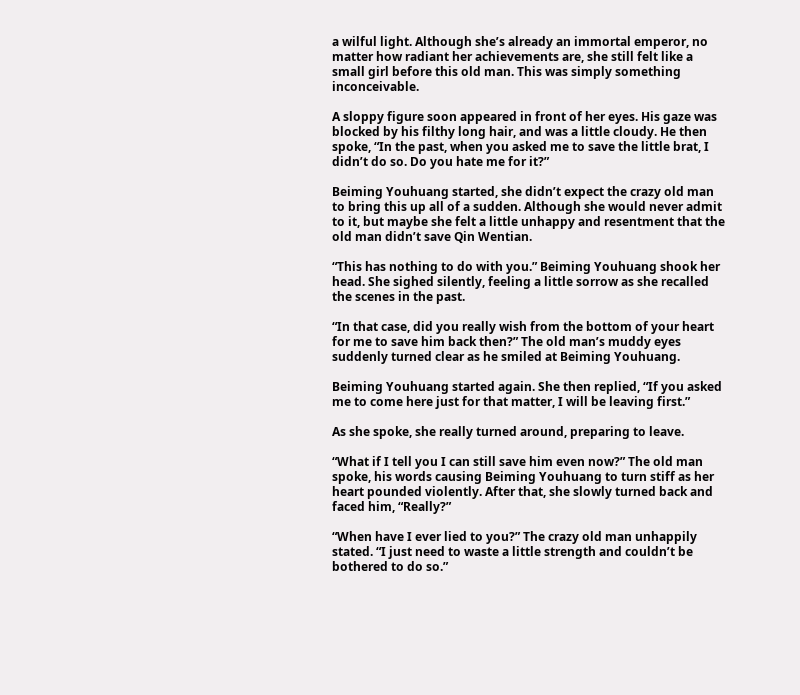a wilful light. Although she’s already an immortal emperor, no matter how radiant her achievements are, she still felt like a small girl before this old man. This was simply something inconceivable.

A sloppy figure soon appeared in front of her eyes. His gaze was blocked by his filthy long hair, and was a little cloudy. He then spoke, “In the past, when you asked me to save the little brat, I didn’t do so. Do you hate me for it?”

Beiming Youhuang started, she didn’t expect the crazy old man to bring this up all of a sudden. Although she would never admit to it, but maybe she felt a little unhappy and resentment that the old man didn’t save Qin Wentian.

“This has nothing to do with you.” Beiming Youhuang shook her head. She sighed silently, feeling a little sorrow as she recalled the scenes in the past.

“In that case, did you really wish from the bottom of your heart for me to save him back then?” The old man’s muddy eyes suddenly turned clear as he smiled at Beiming Youhuang.

Beiming Youhuang started again. She then replied, “If you asked me to come here just for that matter, I will be leaving first.”

As she spoke, she really turned around, preparing to leave.

“What if I tell you I can still save him even now?” The old man spoke, his words causing Beiming Youhuang to turn stiff as her heart pounded violently. After that, she slowly turned back and faced him, “Really?”

“When have I ever lied to you?” The crazy old man unhappily stated. “I just need to waste a little strength and couldn’t be bothered to do so.”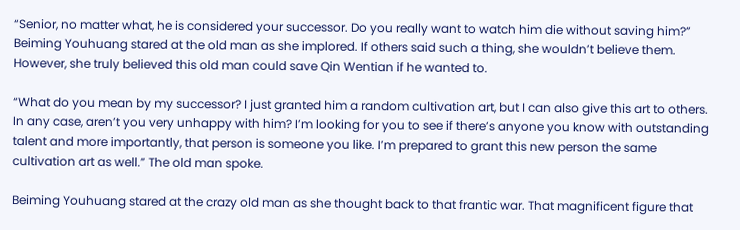“Senior, no matter what, he is considered your successor. Do you really want to watch him die without saving him?” Beiming Youhuang stared at the old man as she implored. If others said such a thing, she wouldn’t believe them. However, she truly believed this old man could save Qin Wentian if he wanted to.

“What do you mean by my successor? I just granted him a random cultivation art, but I can also give this art to others. In any case, aren’t you very unhappy with him? I’m looking for you to see if there’s anyone you know with outstanding talent and more importantly, that person is someone you like. I’m prepared to grant this new person the same cultivation art as well.” The old man spoke.

Beiming Youhuang stared at the crazy old man as she thought back to that frantic war. That magnificent figure that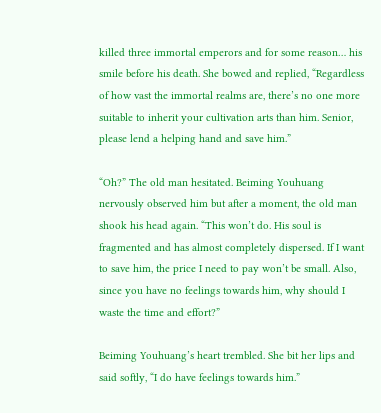killed three immortal emperors and for some reason… his smile before his death. She bowed and replied, “Regardless of how vast the immortal realms are, there’s no one more suitable to inherit your cultivation arts than him. Senior, please lend a helping hand and save him.”

“Oh?” The old man hesitated. Beiming Youhuang nervously observed him but after a moment, the old man shook his head again. “This won’t do. His soul is fragmented and has almost completely dispersed. If I want to save him, the price I need to pay won’t be small. Also, since you have no feelings towards him, why should I waste the time and effort?”

Beiming Youhuang’s heart trembled. She bit her lips and said softly, “I do have feelings towards him.”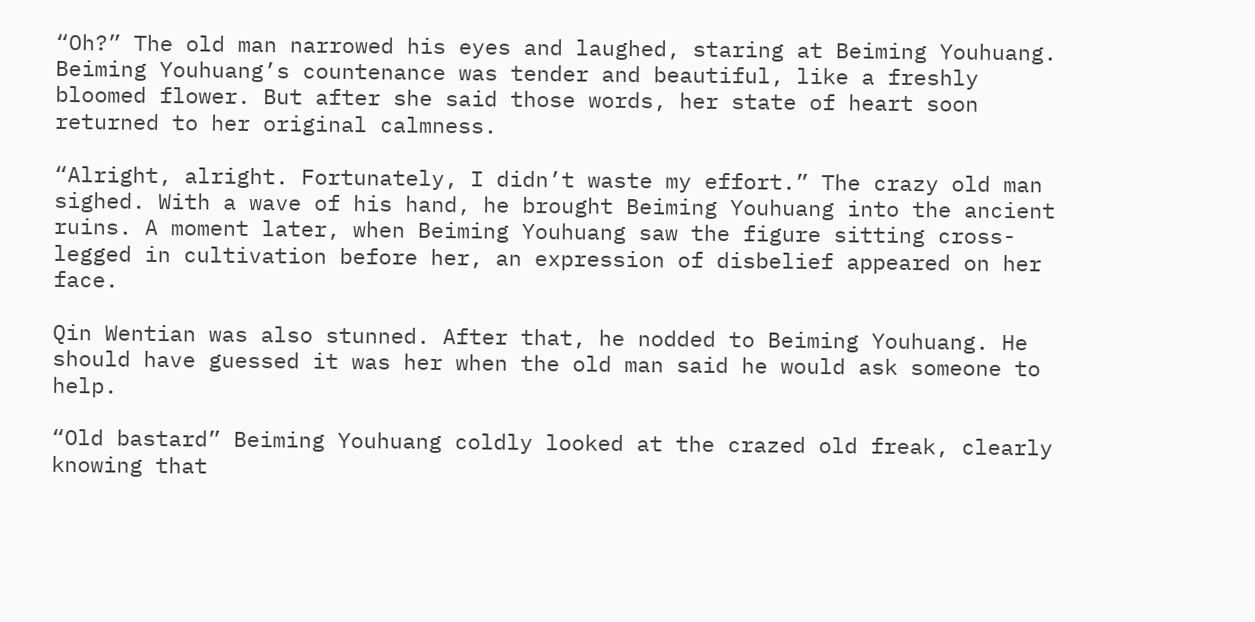“Oh?” The old man narrowed his eyes and laughed, staring at Beiming Youhuang. Beiming Youhuang’s countenance was tender and beautiful, like a freshly bloomed flower. But after she said those words, her state of heart soon returned to her original calmness.

“Alright, alright. Fortunately, I didn’t waste my effort.” The crazy old man sighed. With a wave of his hand, he brought Beiming Youhuang into the ancient ruins. A moment later, when Beiming Youhuang saw the figure sitting cross-legged in cultivation before her, an expression of disbelief appeared on her face.

Qin Wentian was also stunned. After that, he nodded to Beiming Youhuang. He should have guessed it was her when the old man said he would ask someone to help.

“Old bastard” Beiming Youhuang coldly looked at the crazed old freak, clearly knowing that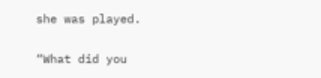she was played.

“What did you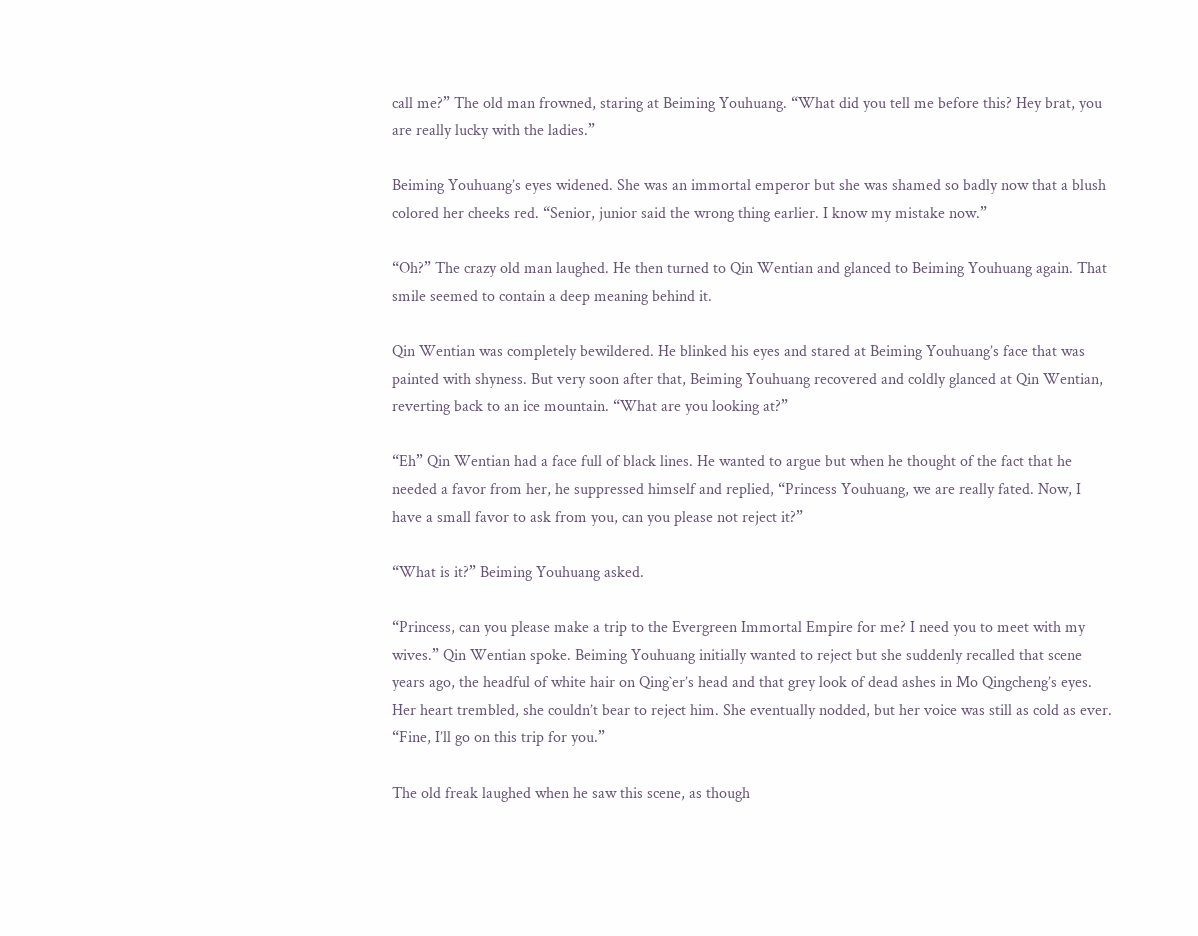call me?” The old man frowned, staring at Beiming Youhuang. “What did you tell me before this? Hey brat, you are really lucky with the ladies.”

Beiming Youhuang’s eyes widened. She was an immortal emperor but she was shamed so badly now that a blush colored her cheeks red. “Senior, junior said the wrong thing earlier. I know my mistake now.”

“Oh?” The crazy old man laughed. He then turned to Qin Wentian and glanced to Beiming Youhuang again. That smile seemed to contain a deep meaning behind it.

Qin Wentian was completely bewildered. He blinked his eyes and stared at Beiming Youhuang’s face that was painted with shyness. But very soon after that, Beiming Youhuang recovered and coldly glanced at Qin Wentian, reverting back to an ice mountain. “What are you looking at?”

“Eh” Qin Wentian had a face full of black lines. He wanted to argue but when he thought of the fact that he needed a favor from her, he suppressed himself and replied, “Princess Youhuang, we are really fated. Now, I have a small favor to ask from you, can you please not reject it?”

“What is it?” Beiming Youhuang asked.

“Princess, can you please make a trip to the Evergreen Immortal Empire for me? I need you to meet with my wives.” Qin Wentian spoke. Beiming Youhuang initially wanted to reject but she suddenly recalled that scene years ago, the headful of white hair on Qing`er’s head and that grey look of dead ashes in Mo Qingcheng’s eyes. Her heart trembled, she couldn’t bear to reject him. She eventually nodded, but her voice was still as cold as ever. “Fine, I’ll go on this trip for you.”

The old freak laughed when he saw this scene, as though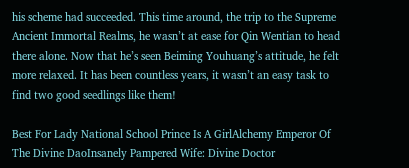his scheme had succeeded. This time around, the trip to the Supreme Ancient Immortal Realms, he wasn’t at ease for Qin Wentian to head there alone. Now that he’s seen Beiming Youhuang’s attitude, he felt more relaxed. It has been countless years, it wasn’t an easy task to find two good seedlings like them!

Best For Lady National School Prince Is A GirlAlchemy Emperor Of The Divine DaoInsanely Pampered Wife: Divine Doctor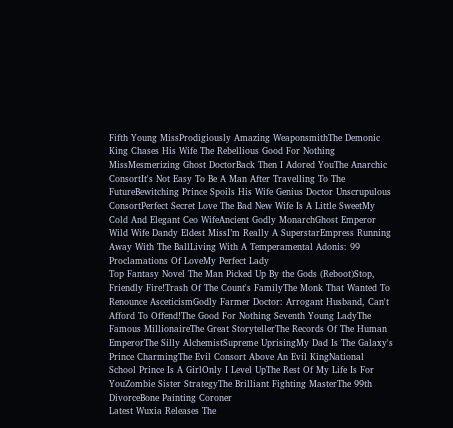Fifth Young MissProdigiously Amazing WeaponsmithThe Demonic King Chases His Wife The Rebellious Good For Nothing MissMesmerizing Ghost DoctorBack Then I Adored YouThe Anarchic ConsortIt's Not Easy To Be A Man After Travelling To The FutureBewitching Prince Spoils His Wife Genius Doctor Unscrupulous ConsortPerfect Secret Love The Bad New Wife Is A Little SweetMy Cold And Elegant Ceo WifeAncient Godly MonarchGhost Emperor Wild Wife Dandy Eldest MissI’m Really A SuperstarEmpress Running Away With The BallLiving With A Temperamental Adonis: 99 Proclamations Of LoveMy Perfect Lady
Top Fantasy Novel The Man Picked Up By the Gods (Reboot)Stop, Friendly Fire!Trash Of The Count's FamilyThe Monk That Wanted To Renounce AsceticismGodly Farmer Doctor: Arrogant Husband, Can't Afford To Offend!The Good For Nothing Seventh Young LadyThe Famous MillionaireThe Great StorytellerThe Records Of The Human EmperorThe Silly AlchemistSupreme UprisingMy Dad Is The Galaxy's Prince CharmingThe Evil Consort Above An Evil KingNational School Prince Is A GirlOnly I Level UpThe Rest Of My Life Is For YouZombie Sister StrategyThe Brilliant Fighting MasterThe 99th DivorceBone Painting Coroner
Latest Wuxia Releases The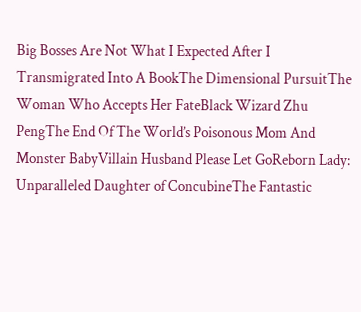Big Bosses Are Not What I Expected After I Transmigrated Into A BookThe Dimensional PursuitThe Woman Who Accepts Her FateBlack Wizard Zhu PengThe End Of The World’s Poisonous Mom And Monster BabyVillain Husband Please Let GoReborn Lady: Unparalleled Daughter of ConcubineThe Fantastic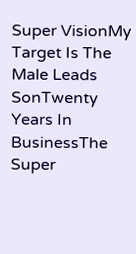Super VisionMy Target Is The Male Leads SonTwenty Years In BusinessThe Super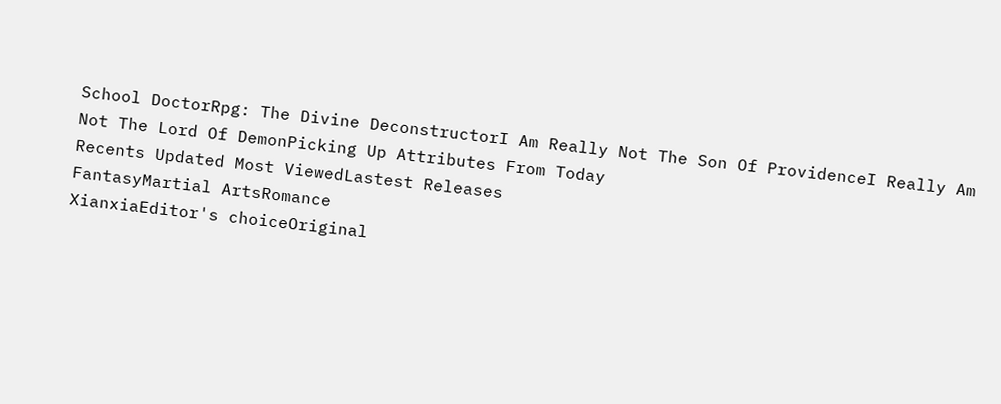School DoctorRpg: The Divine DeconstructorI Am Really Not The Son Of ProvidenceI Really Am Not The Lord Of DemonPicking Up Attributes From Today
Recents Updated Most ViewedLastest Releases
FantasyMartial ArtsRomance
XianxiaEditor's choiceOriginal